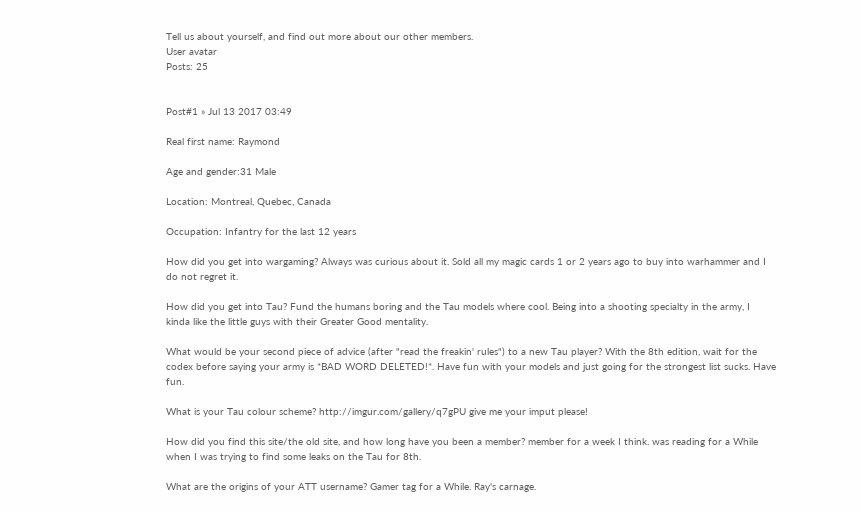Tell us about yourself, and find out more about our other members.
User avatar
Posts: 25


Post#1 » Jul 13 2017 03:49

Real first name: Raymond

Age and gender:31 Male

Location: Montreal, Quebec, Canada

Occupation: Infantry for the last 12 years

How did you get into wargaming? Always was curious about it. Sold all my magic cards 1 or 2 years ago to buy into warhammer and I do not regret it.

How did you get into Tau? Fund the humans boring and the Tau models where cool. Being into a shooting specialty in the army, I kinda like the little guys with their Greater Good mentality.

What would be your second piece of advice (after "read the freakin' rules") to a new Tau player? With the 8th edition, wait for the codex before saying your army is *BAD WORD DELETED!*. Have fun with your models and just going for the strongest list sucks. Have fun.

What is your Tau colour scheme? http://imgur.com/gallery/q7gPU give me your imput please!

How did you find this site/the old site, and how long have you been a member? member for a week I think. was reading for a While when I was trying to find some leaks on the Tau for 8th.

What are the origins of your ATT username? Gamer tag for a While. Ray's carnage.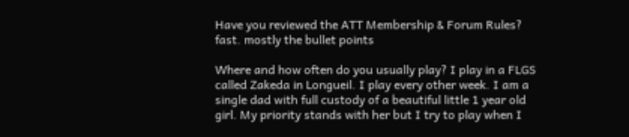Have you reviewed the ATT Membership & Forum Rules? fast. mostly the bullet points

Where and how often do you usually play? I play in a FLGS called Zakeda in Longueil. I play every other week. I am a single dad with full custody of a beautiful little 1 year old girl. My priority stands with her but I try to play when I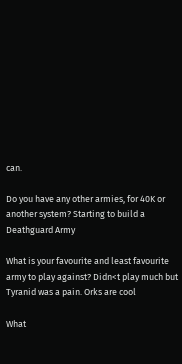can.

Do you have any other armies, for 40K or another system? Starting to build a Deathguard Army

What is your favourite and least favourite army to play against? Didn<t play much but Tyranid was a pain. Orks are cool

What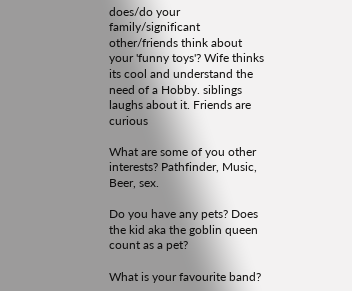does/do your family/significant other/friends think about your 'funny toys'? Wife thinks its cool and understand the need of a Hobby. siblings laughs about it. Friends are curious

What are some of you other interests? Pathfinder, Music, Beer, sex.

Do you have any pets? Does the kid aka the goblin queen count as a pet?

What is your favourite band?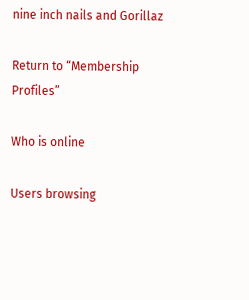nine inch nails and Gorillaz

Return to “Membership Profiles”

Who is online

Users browsing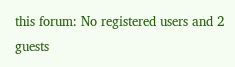this forum: No registered users and 2 guests